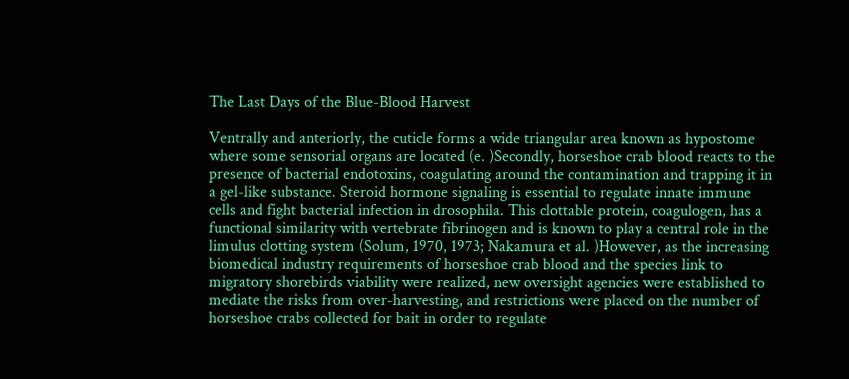The Last Days of the Blue-Blood Harvest

Ventrally and anteriorly, the cuticle forms a wide triangular area known as hypostome where some sensorial organs are located (e. )Secondly, horseshoe crab blood reacts to the presence of bacterial endotoxins, coagulating around the contamination and trapping it in a gel-like substance. Steroid hormone signaling is essential to regulate innate immune cells and fight bacterial infection in drosophila. This clottable protein, coagulogen, has a functional similarity with vertebrate fibrinogen and is known to play a central role in the limulus clotting system (Solum, 1970, 1973; Nakamura et al. )However, as the increasing biomedical industry requirements of horseshoe crab blood and the species link to migratory shorebirds viability were realized, new oversight agencies were established to mediate the risks from over-harvesting, and restrictions were placed on the number of horseshoe crabs collected for bait in order to regulate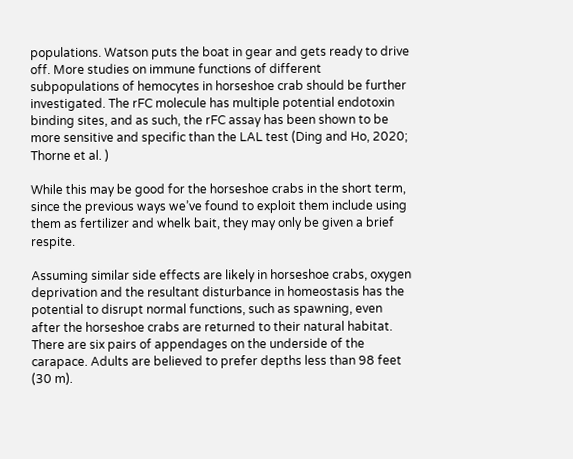populations. Watson puts the boat in gear and gets ready to drive off. More studies on immune functions of different subpopulations of hemocytes in horseshoe crab should be further investigated. The rFC molecule has multiple potential endotoxin binding sites, and as such, the rFC assay has been shown to be more sensitive and specific than the LAL test (Ding and Ho, 2020; Thorne et al. )

While this may be good for the horseshoe crabs in the short term, since the previous ways we’ve found to exploit them include using them as fertilizer and whelk bait, they may only be given a brief respite.

Assuming similar side effects are likely in horseshoe crabs, oxygen deprivation and the resultant disturbance in homeostasis has the potential to disrupt normal functions, such as spawning, even after the horseshoe crabs are returned to their natural habitat. There are six pairs of appendages on the underside of the carapace. Adults are believed to prefer depths less than 98 feet (30 m).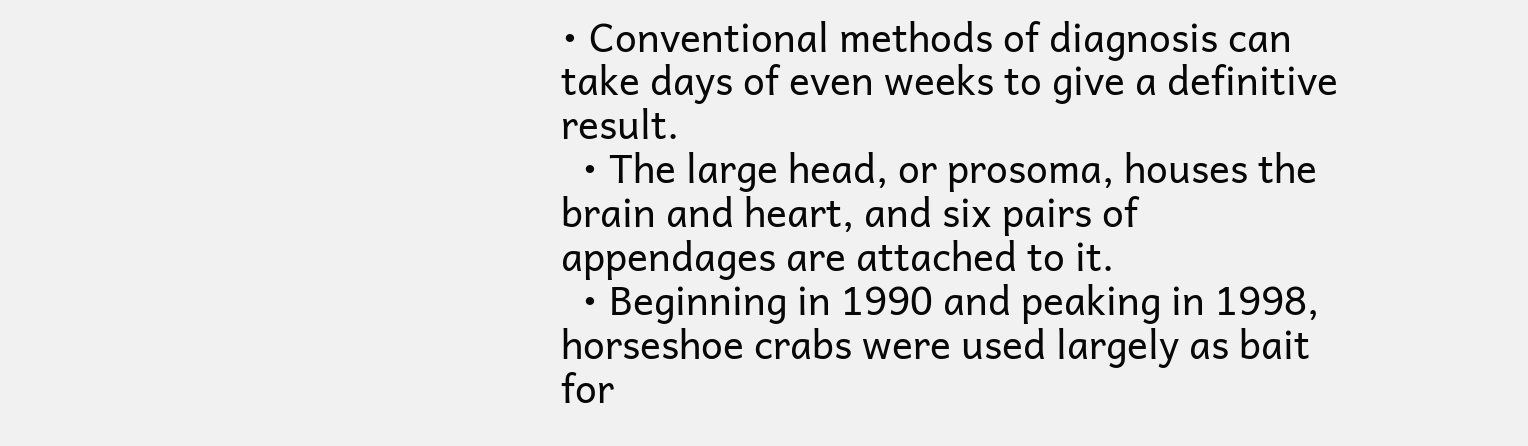• Conventional methods of diagnosis can take days of even weeks to give a definitive result.
  • The large head, or prosoma, houses the brain and heart, and six pairs of appendages are attached to it.
  • Beginning in 1990 and peaking in 1998, horseshoe crabs were used largely as bait for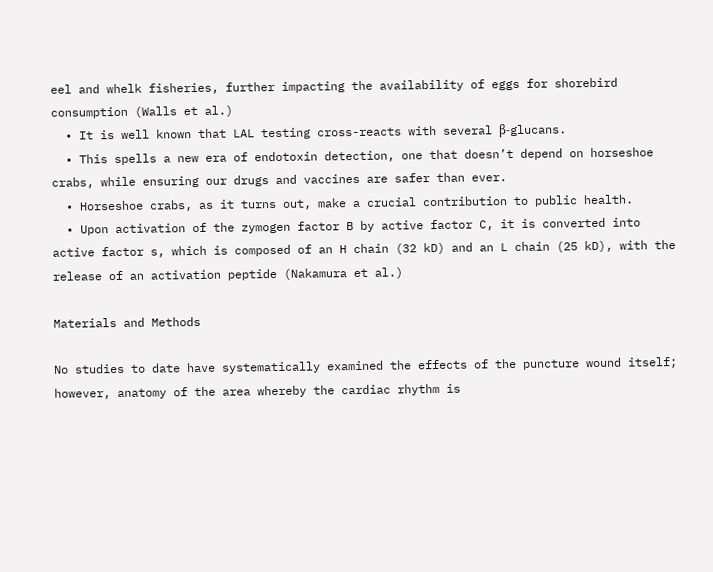eel and whelk fisheries, further impacting the availability of eggs for shorebird consumption (Walls et al.)
  • It is well known that LAL testing cross-reacts with several β-glucans.
  • This spells a new era of endotoxin detection, one that doesn’t depend on horseshoe crabs, while ensuring our drugs and vaccines are safer than ever.
  • Horseshoe crabs, as it turns out, make a crucial contribution to public health.
  • Upon activation of the zymogen factor B by active factor C, it is converted into active factor s, which is composed of an H chain (32 kD) and an L chain (25 kD), with the release of an activation peptide (Nakamura et al.)

Materials and Methods

No studies to date have systematically examined the effects of the puncture wound itself; however, anatomy of the area whereby the cardiac rhythm is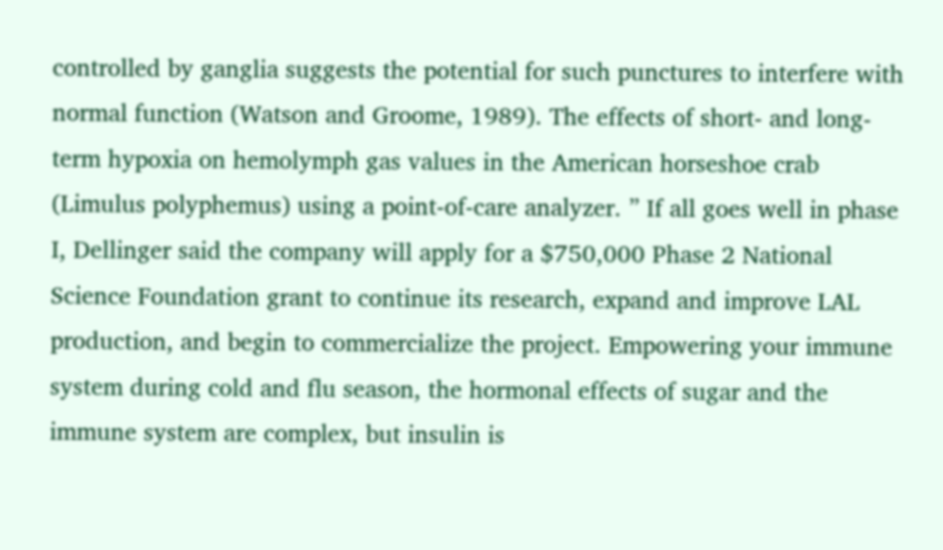controlled by ganglia suggests the potential for such punctures to interfere with normal function (Watson and Groome, 1989). The effects of short- and long-term hypoxia on hemolymph gas values in the American horseshoe crab (Limulus polyphemus) using a point-of-care analyzer. ” If all goes well in phase I, Dellinger said the company will apply for a $750,000 Phase 2 National Science Foundation grant to continue its research, expand and improve LAL production, and begin to commercialize the project. Empowering your immune system during cold and flu season, the hormonal effects of sugar and the immune system are complex, but insulin is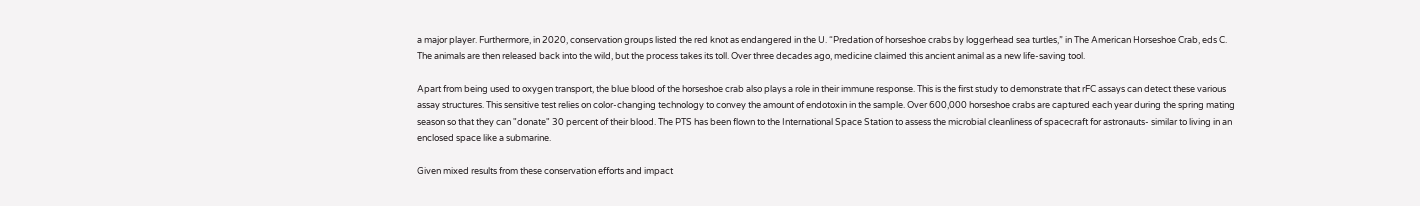a major player. Furthermore, in 2020, conservation groups listed the red knot as endangered in the U. “Predation of horseshoe crabs by loggerhead sea turtles,” in The American Horseshoe Crab, eds C. The animals are then released back into the wild, but the process takes its toll. Over three decades ago, medicine claimed this ancient animal as a new life-saving tool.

Apart from being used to oxygen transport, the blue blood of the horseshoe crab also plays a role in their immune response. This is the first study to demonstrate that rFC assays can detect these various assay structures. This sensitive test relies on color-changing technology to convey the amount of endotoxin in the sample. Over 600,000 horseshoe crabs are captured each year during the spring mating season so that they can "donate" 30 percent of their blood. The PTS has been flown to the International Space Station to assess the microbial cleanliness of spacecraft for astronauts- similar to living in an enclosed space like a submarine.

Given mixed results from these conservation efforts and impact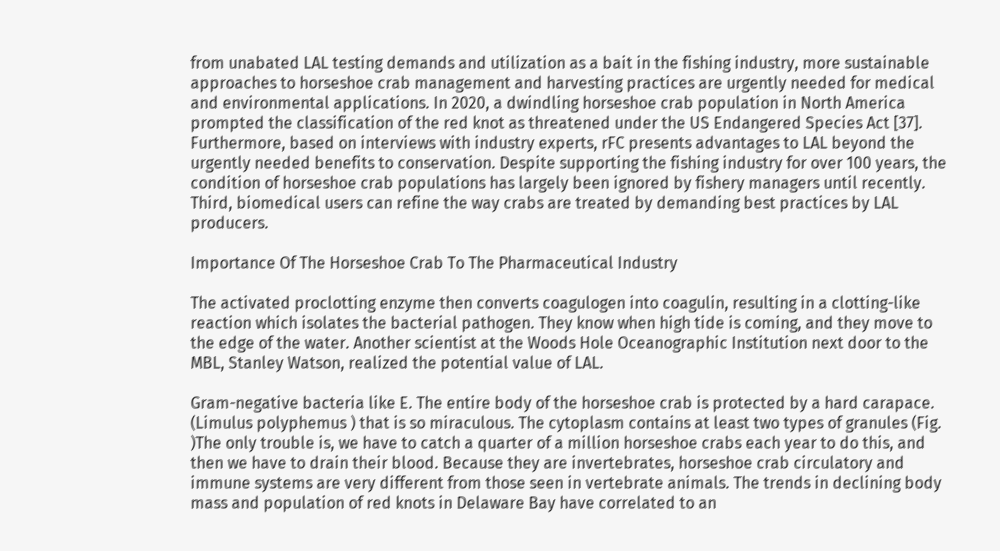from unabated LAL testing demands and utilization as a bait in the fishing industry, more sustainable approaches to horseshoe crab management and harvesting practices are urgently needed for medical and environmental applications. In 2020, a dwindling horseshoe crab population in North America prompted the classification of the red knot as threatened under the US Endangered Species Act [37]. Furthermore, based on interviews with industry experts, rFC presents advantages to LAL beyond the urgently needed benefits to conservation. Despite supporting the fishing industry for over 100 years, the condition of horseshoe crab populations has largely been ignored by fishery managers until recently. Third, biomedical users can refine the way crabs are treated by demanding best practices by LAL producers.

Importance Of The Horseshoe Crab To The Pharmaceutical Industry

The activated proclotting enzyme then converts coagulogen into coagulin, resulting in a clotting-like reaction which isolates the bacterial pathogen. They know when high tide is coming, and they move to the edge of the water. Another scientist at the Woods Hole Oceanographic Institution next door to the MBL, Stanley Watson, realized the potential value of LAL.

Gram-negative bacteria like E. The entire body of the horseshoe crab is protected by a hard carapace. (Limulus polyphemus ) that is so miraculous. The cytoplasm contains at least two types of granules (Fig. )The only trouble is, we have to catch a quarter of a million horseshoe crabs each year to do this, and then we have to drain their blood. Because they are invertebrates, horseshoe crab circulatory and immune systems are very different from those seen in vertebrate animals. The trends in declining body mass and population of red knots in Delaware Bay have correlated to an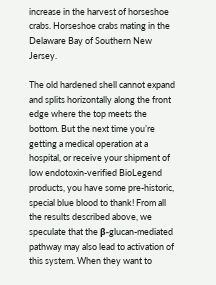increase in the harvest of horseshoe crabs. Horseshoe crabs mating in the Delaware Bay of Southern New Jersey.

The old hardened shell cannot expand and splits horizontally along the front edge where the top meets the bottom. But the next time you’re getting a medical operation at a hospital, or receive your shipment of low endotoxin-verified BioLegend products, you have some pre-historic, special blue blood to thank! From all the results described above, we speculate that the β-glucan-mediated pathway may also lead to activation of this system. When they want to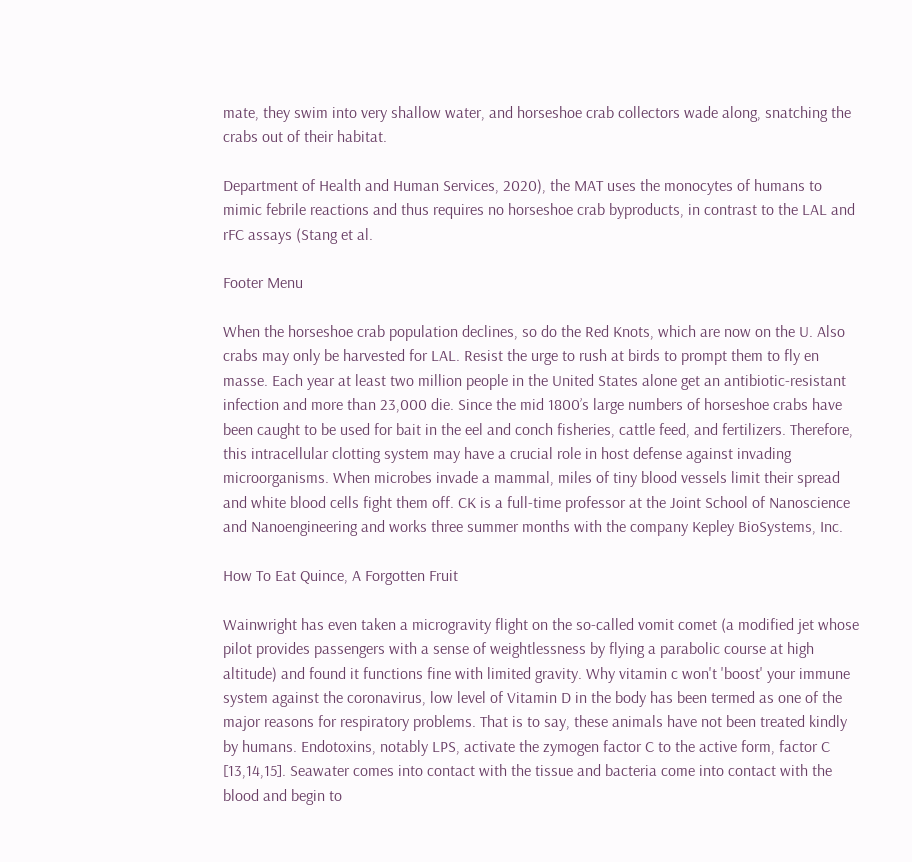mate, they swim into very shallow water, and horseshoe crab collectors wade along, snatching the crabs out of their habitat.

Department of Health and Human Services, 2020), the MAT uses the monocytes of humans to mimic febrile reactions and thus requires no horseshoe crab byproducts, in contrast to the LAL and rFC assays (Stang et al.

Footer Menu

When the horseshoe crab population declines, so do the Red Knots, which are now on the U. Also crabs may only be harvested for LAL. Resist the urge to rush at birds to prompt them to fly en masse. Each year at least two million people in the United States alone get an antibiotic-resistant infection and more than 23,000 die. Since the mid 1800’s large numbers of horseshoe crabs have been caught to be used for bait in the eel and conch fisheries, cattle feed, and fertilizers. Therefore, this intracellular clotting system may have a crucial role in host defense against invading microorganisms. When microbes invade a mammal, miles of tiny blood vessels limit their spread and white blood cells fight them off. CK is a full-time professor at the Joint School of Nanoscience and Nanoengineering and works three summer months with the company Kepley BioSystems, Inc.

How To Eat Quince, A Forgotten Fruit

Wainwright has even taken a microgravity flight on the so-called vomit comet (a modified jet whose pilot provides passengers with a sense of weightlessness by flying a parabolic course at high altitude) and found it functions fine with limited gravity. Why vitamin c won't 'boost' your immune system against the coronavirus, low level of Vitamin D in the body has been termed as one of the major reasons for respiratory problems. That is to say, these animals have not been treated kindly by humans. Endotoxins, notably LPS, activate the zymogen factor C to the active form, factor C [13,14,15]. Seawater comes into contact with the tissue and bacteria come into contact with the blood and begin to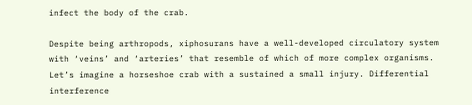infect the body of the crab.

Despite being arthropods, xiphosurans have a well-developed circulatory system with ‘veins’ and ‘arteries’ that resemble of which of more complex organisms. Let’s imagine a horseshoe crab with a sustained a small injury. Differential interference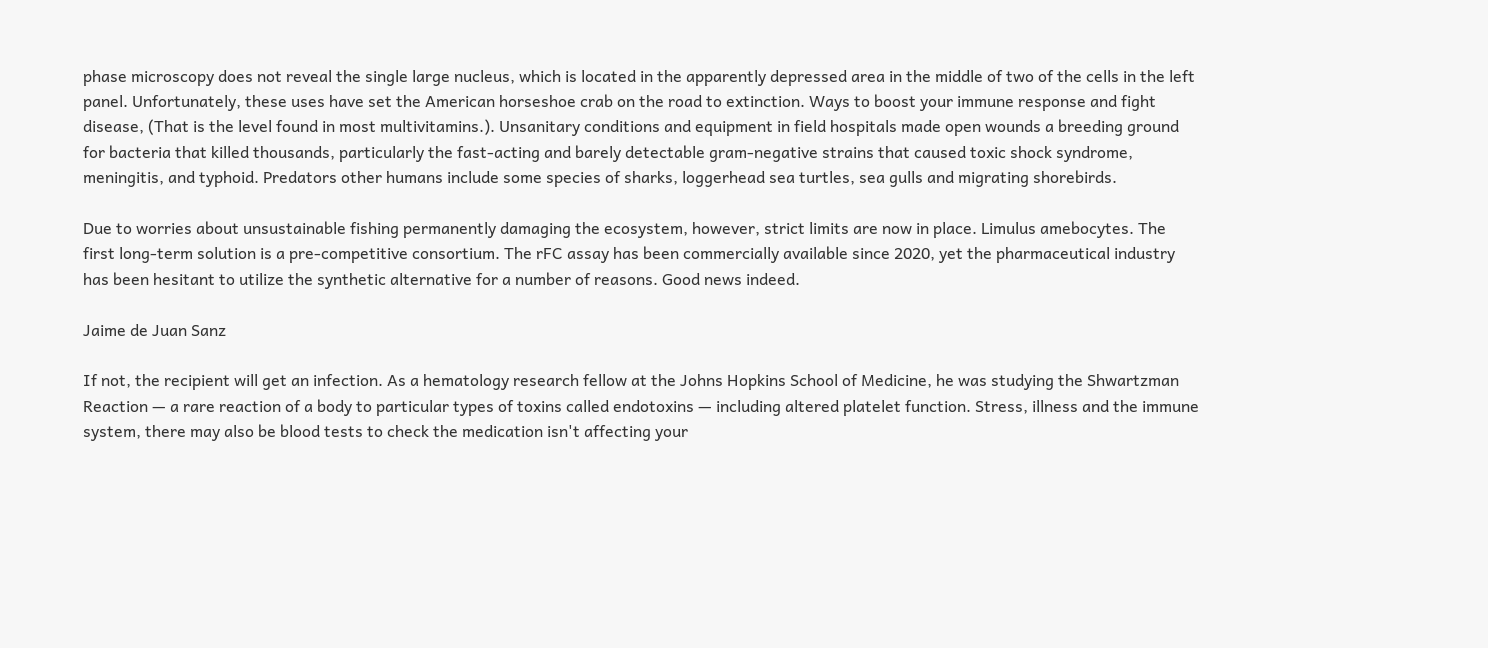phase microscopy does not reveal the single large nucleus, which is located in the apparently depressed area in the middle of two of the cells in the left panel. Unfortunately, these uses have set the American horseshoe crab on the road to extinction. Ways to boost your immune response and fight disease, (That is the level found in most multivitamins.). Unsanitary conditions and equipment in field hospitals made open wounds a breeding ground for bacteria that killed thousands, particularly the fast-acting and barely detectable gram-negative strains that caused toxic shock syndrome, meningitis, and typhoid. Predators other humans include some species of sharks, loggerhead sea turtles, sea gulls and migrating shorebirds.

Due to worries about unsustainable fishing permanently damaging the ecosystem, however, strict limits are now in place. Limulus amebocytes. The first long-term solution is a pre-competitive consortium. The rFC assay has been commercially available since 2020, yet the pharmaceutical industry has been hesitant to utilize the synthetic alternative for a number of reasons. Good news indeed.

Jaime de Juan Sanz

If not, the recipient will get an infection. As a hematology research fellow at the Johns Hopkins School of Medicine, he was studying the Shwartzman Reaction — a rare reaction of a body to particular types of toxins called endotoxins — including altered platelet function. Stress, illness and the immune system, there may also be blood tests to check the medication isn't affecting your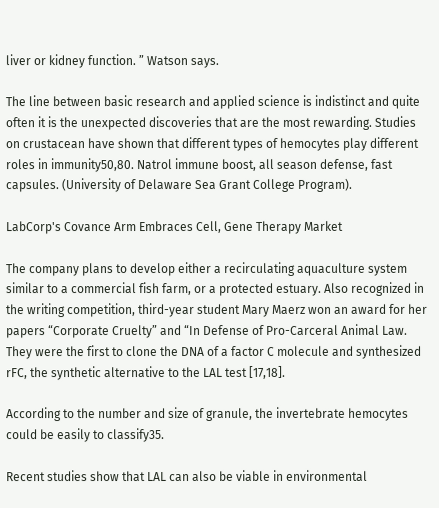liver or kidney function. ” Watson says.

The line between basic research and applied science is indistinct and quite often it is the unexpected discoveries that are the most rewarding. Studies on crustacean have shown that different types of hemocytes play different roles in immunity50,80. Natrol immune boost, all season defense, fast capsules. (University of Delaware Sea Grant College Program).

LabCorp's Covance Arm Embraces Cell, Gene Therapy Market

The company plans to develop either a recirculating aquaculture system similar to a commercial fish farm, or a protected estuary. Also recognized in the writing competition, third-year student Mary Maerz won an award for her papers “Corporate Cruelty” and “In Defense of Pro-Carceral Animal Law. They were the first to clone the DNA of a factor C molecule and synthesized rFC, the synthetic alternative to the LAL test [17,18].

According to the number and size of granule, the invertebrate hemocytes could be easily to classify35.

Recent studies show that LAL can also be viable in environmental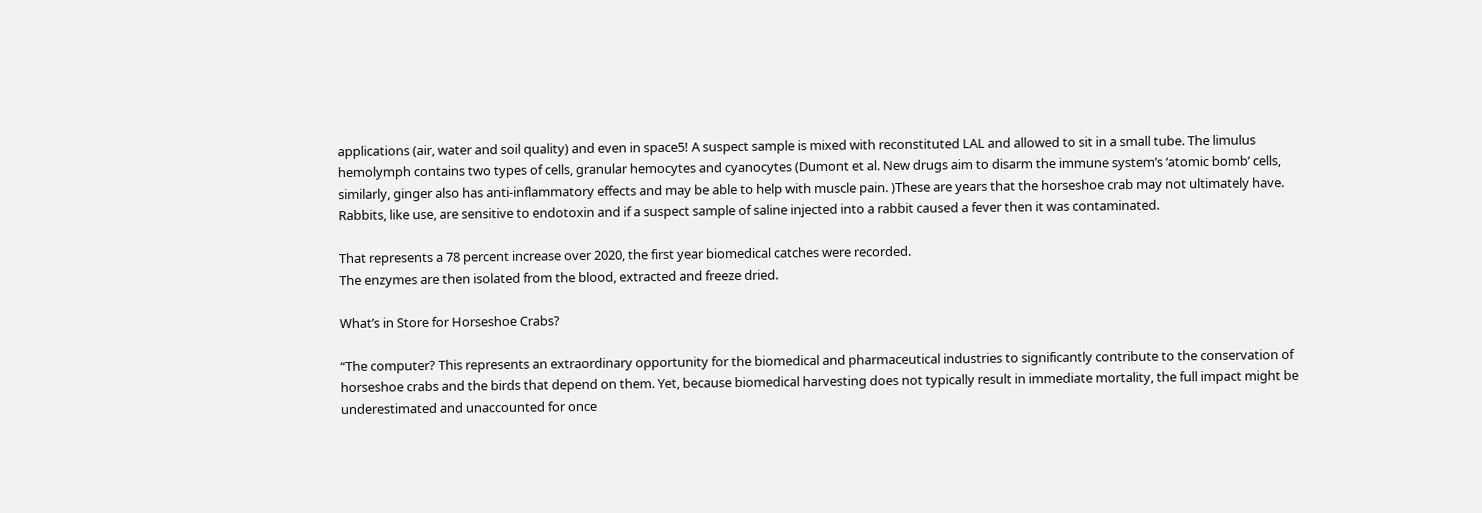applications (air, water and soil quality) and even in space5! A suspect sample is mixed with reconstituted LAL and allowed to sit in a small tube. The limulus hemolymph contains two types of cells, granular hemocytes and cyanocytes (Dumont et al. New drugs aim to disarm the immune system’s ‘atomic bomb’ cells, similarly, ginger also has anti-inflammatory effects and may be able to help with muscle pain. )These are years that the horseshoe crab may not ultimately have. Rabbits, like use, are sensitive to endotoxin and if a suspect sample of saline injected into a rabbit caused a fever then it was contaminated.

That represents a 78 percent increase over 2020, the first year biomedical catches were recorded.
The enzymes are then isolated from the blood, extracted and freeze dried.

What’s in Store for Horseshoe Crabs?

“The computer? This represents an extraordinary opportunity for the biomedical and pharmaceutical industries to significantly contribute to the conservation of horseshoe crabs and the birds that depend on them. Yet, because biomedical harvesting does not typically result in immediate mortality, the full impact might be underestimated and unaccounted for once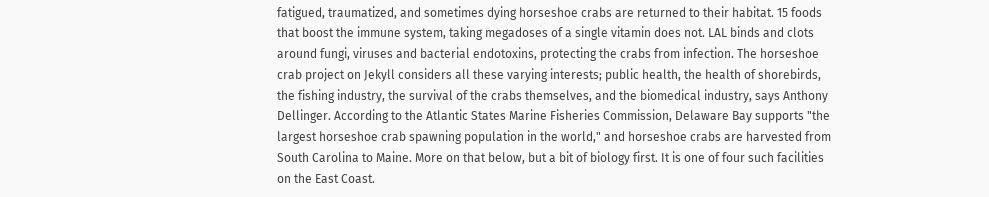fatigued, traumatized, and sometimes dying horseshoe crabs are returned to their habitat. 15 foods that boost the immune system, taking megadoses of a single vitamin does not. LAL binds and clots around fungi, viruses and bacterial endotoxins, protecting the crabs from infection. The horseshoe crab project on Jekyll considers all these varying interests; public health, the health of shorebirds, the fishing industry, the survival of the crabs themselves, and the biomedical industry, says Anthony Dellinger. According to the Atlantic States Marine Fisheries Commission, Delaware Bay supports "the largest horseshoe crab spawning population in the world," and horseshoe crabs are harvested from South Carolina to Maine. More on that below, but a bit of biology first. It is one of four such facilities on the East Coast.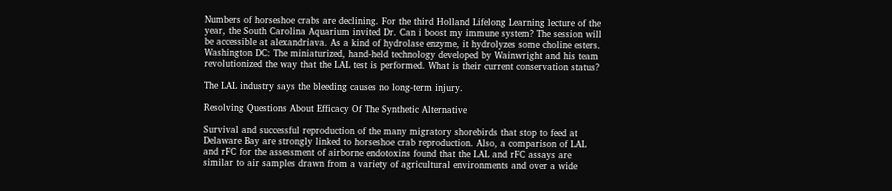Numbers of horseshoe crabs are declining. For the third Holland Lifelong Learning lecture of the year, the South Carolina Aquarium invited Dr. Can i boost my immune system? The session will be accessible at alexandriava. As a kind of hydrolase enzyme, it hydrolyzes some choline esters. Washington DC: The miniaturized, hand-held technology developed by Wainwright and his team revolutionized the way that the LAL test is performed. What is their current conservation status?

The LAL industry says the bleeding causes no long-term injury.

Resolving Questions About Efficacy Of The Synthetic Alternative

Survival and successful reproduction of the many migratory shorebirds that stop to feed at Delaware Bay are strongly linked to horseshoe crab reproduction. Also, a comparison of LAL and rFC for the assessment of airborne endotoxins found that the LAL and rFC assays are similar to air samples drawn from a variety of agricultural environments and over a wide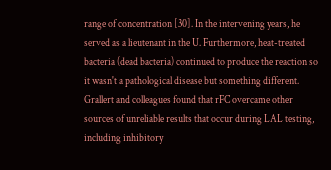range of concentration [30]. In the intervening years, he served as a lieutenant in the U. Furthermore, heat-treated bacteria (dead bacteria) continued to produce the reaction so it wasn't a pathological disease but something different. Grallert and colleagues found that rFC overcame other sources of unreliable results that occur during LAL testing, including inhibitory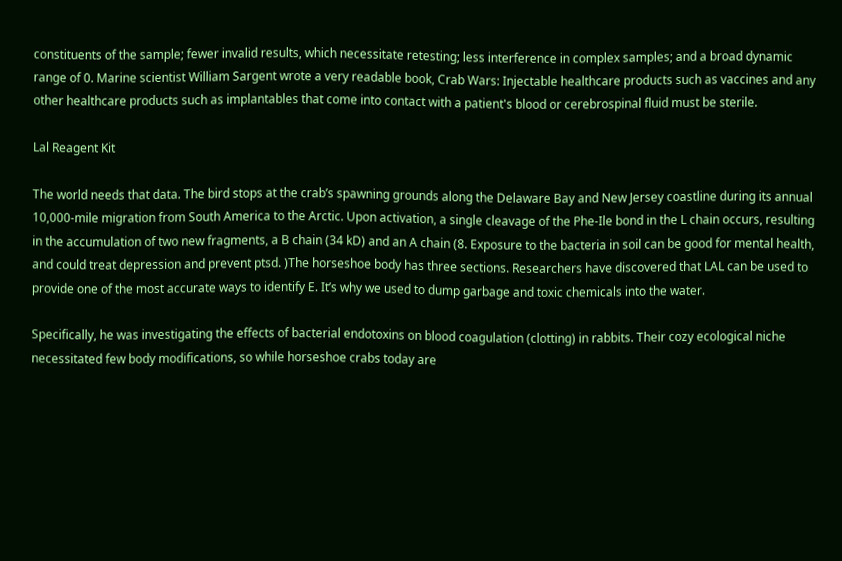constituents of the sample; fewer invalid results, which necessitate retesting; less interference in complex samples; and a broad dynamic range of 0. Marine scientist William Sargent wrote a very readable book, Crab Wars: Injectable healthcare products such as vaccines and any other healthcare products such as implantables that come into contact with a patient's blood or cerebrospinal fluid must be sterile.

Lal Reagent Kit

The world needs that data. The bird stops at the crab’s spawning grounds along the Delaware Bay and New Jersey coastline during its annual 10,000-mile migration from South America to the Arctic. Upon activation, a single cleavage of the Phe-Ile bond in the L chain occurs, resulting in the accumulation of two new fragments, a B chain (34 kD) and an A chain (8. Exposure to the bacteria in soil can be good for mental health, and could treat depression and prevent ptsd. )The horseshoe body has three sections. Researchers have discovered that LAL can be used to provide one of the most accurate ways to identify E. It’s why we used to dump garbage and toxic chemicals into the water.

Specifically, he was investigating the effects of bacterial endotoxins on blood coagulation (clotting) in rabbits. Their cozy ecological niche necessitated few body modifications, so while horseshoe crabs today are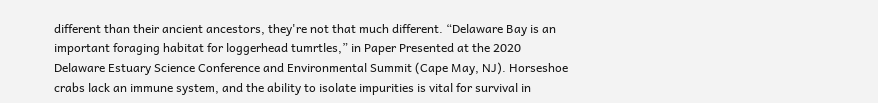different than their ancient ancestors, they're not that much different. “Delaware Bay is an important foraging habitat for loggerhead tumrtles,” in Paper Presented at the 2020 Delaware Estuary Science Conference and Environmental Summit (Cape May, NJ). Horseshoe crabs lack an immune system, and the ability to isolate impurities is vital for survival in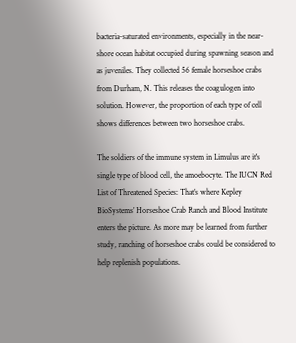bacteria-saturated environments, especially in the near-shore ocean habitat occupied during spawning season and as juveniles. They collected 56 female horseshoe crabs from Durham, N. This releases the coagulogen into solution. However, the proportion of each type of cell shows differences between two horseshoe crabs.

The soldiers of the immune system in Limulus are it's single type of blood cell, the amoebocyte. The IUCN Red List of Threatened Species: That’s where Kepley BioSystems’ Horseshoe Crab Ranch and Blood Institute enters the picture. As more may be learned from further study, ranching of horseshoe crabs could be considered to help replenish populations.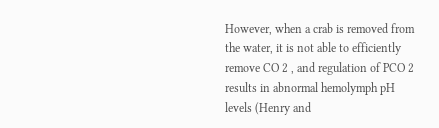However, when a crab is removed from the water, it is not able to efficiently remove CO 2 , and regulation of PCO 2 results in abnormal hemolymph pH levels (Henry and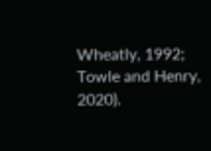Wheatly, 1992; Towle and Henry, 2020).